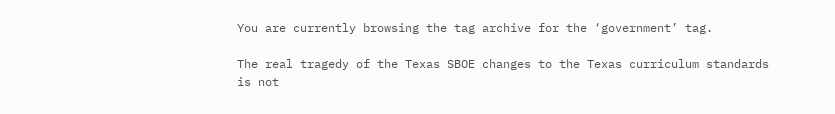You are currently browsing the tag archive for the ‘government’ tag.

The real tragedy of the Texas SBOE changes to the Texas curriculum standards is not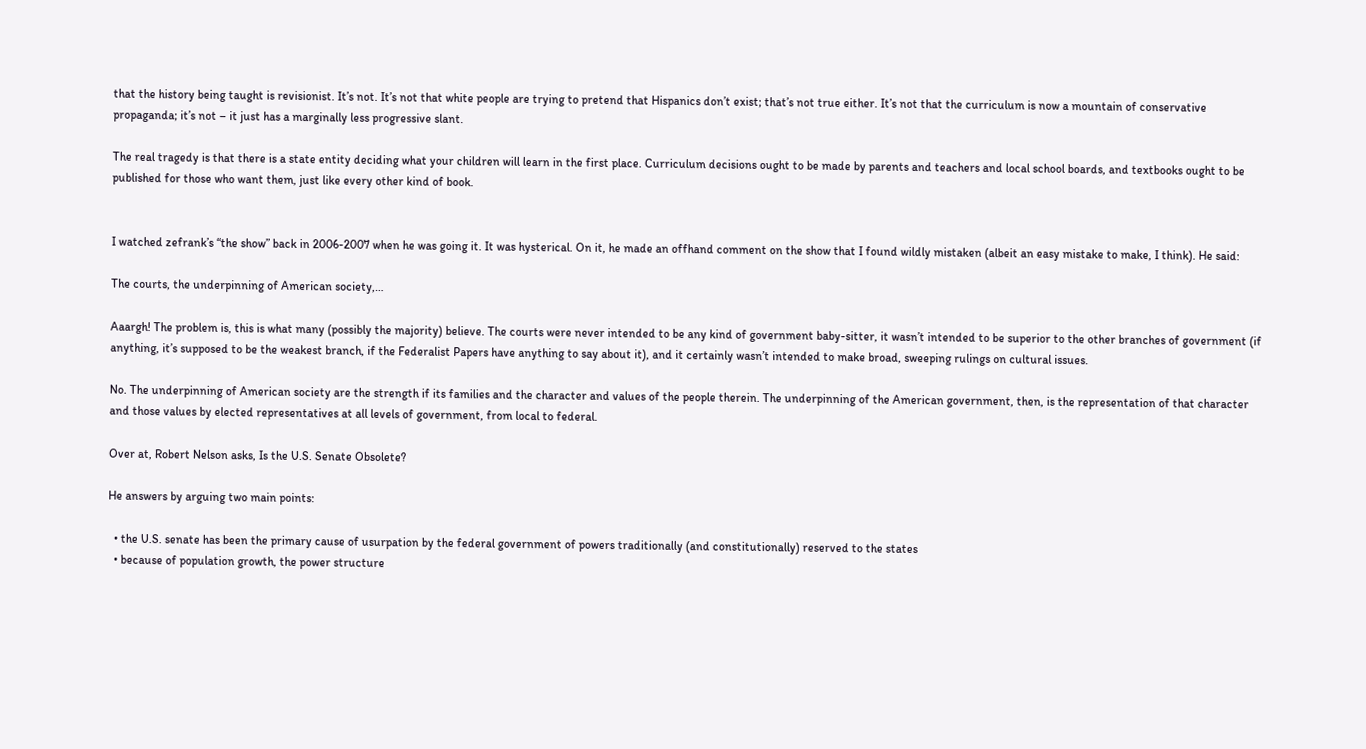that the history being taught is revisionist. It’s not. It’s not that white people are trying to pretend that Hispanics don’t exist; that’s not true either. It’s not that the curriculum is now a mountain of conservative propaganda; it’s not – it just has a marginally less progressive slant.

The real tragedy is that there is a state entity deciding what your children will learn in the first place. Curriculum decisions ought to be made by parents and teachers and local school boards, and textbooks ought to be published for those who want them, just like every other kind of book.


I watched zefrank’s “the show” back in 2006-2007 when he was going it. It was hysterical. On it, he made an offhand comment on the show that I found wildly mistaken (albeit an easy mistake to make, I think). He said:

The courts, the underpinning of American society,…

Aaargh! The problem is, this is what many (possibly the majority) believe. The courts were never intended to be any kind of government baby-sitter, it wasn’t intended to be superior to the other branches of government (if anything, it’s supposed to be the weakest branch, if the Federalist Papers have anything to say about it), and it certainly wasn’t intended to make broad, sweeping rulings on cultural issues.

No. The underpinning of American society are the strength if its families and the character and values of the people therein. The underpinning of the American government, then, is the representation of that character and those values by elected representatives at all levels of government, from local to federal.

Over at, Robert Nelson asks, Is the U.S. Senate Obsolete?

He answers by arguing two main points:

  • the U.S. senate has been the primary cause of usurpation by the federal government of powers traditionally (and constitutionally) reserved to the states
  • because of population growth, the power structure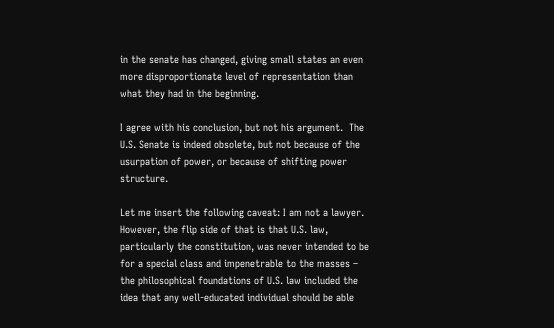in the senate has changed, giving small states an even more disproportionate level of representation than what they had in the beginning.

I agree with his conclusion, but not his argument.  The U.S. Senate is indeed obsolete, but not because of the usurpation of power, or because of shifting power structure.

Let me insert the following caveat: I am not a lawyer.  However, the flip side of that is that U.S. law, particularly the constitution, was never intended to be for a special class and impenetrable to the masses – the philosophical foundations of U.S. law included the idea that any well-educated individual should be able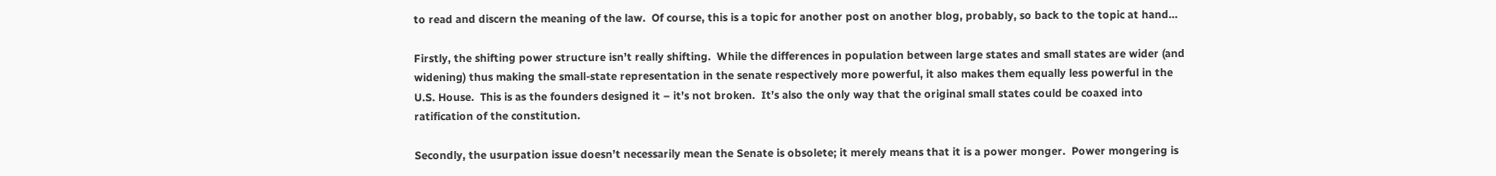to read and discern the meaning of the law.  Of course, this is a topic for another post on another blog, probably, so back to the topic at hand…

Firstly, the shifting power structure isn’t really shifting.  While the differences in population between large states and small states are wider (and widening) thus making the small-state representation in the senate respectively more powerful, it also makes them equally less powerful in the U.S. House.  This is as the founders designed it – it’s not broken.  It’s also the only way that the original small states could be coaxed into ratification of the constitution.

Secondly, the usurpation issue doesn’t necessarily mean the Senate is obsolete; it merely means that it is a power monger.  Power mongering is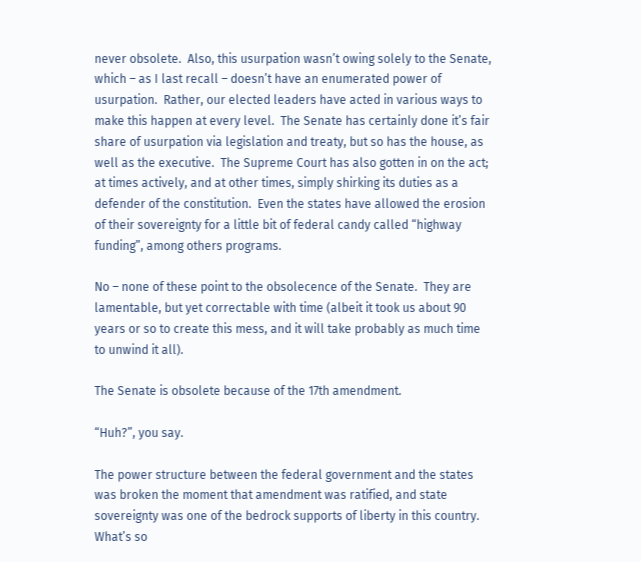never obsolete.  Also, this usurpation wasn’t owing solely to the Senate, which – as I last recall – doesn’t have an enumerated power of usurpation.  Rather, our elected leaders have acted in various ways to make this happen at every level.  The Senate has certainly done it’s fair share of usurpation via legislation and treaty, but so has the house, as well as the executive.  The Supreme Court has also gotten in on the act; at times actively, and at other times, simply shirking its duties as a defender of the constitution.  Even the states have allowed the erosion of their sovereignty for a little bit of federal candy called “highway funding”, among others programs.

No – none of these point to the obsolecence of the Senate.  They are lamentable, but yet correctable with time (albeit it took us about 90 years or so to create this mess, and it will take probably as much time to unwind it all).

The Senate is obsolete because of the 17th amendment.

“Huh?”, you say.

The power structure between the federal government and the states was broken the moment that amendment was ratified, and state sovereignty was one of the bedrock supports of liberty in this country.  What’s so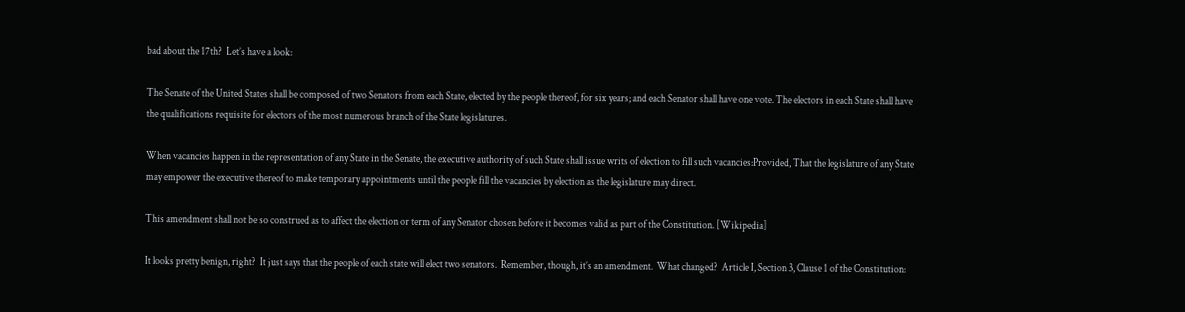bad about the 17th?  Let’s have a look:

The Senate of the United States shall be composed of two Senators from each State, elected by the people thereof, for six years; and each Senator shall have one vote. The electors in each State shall have the qualifications requisite for electors of the most numerous branch of the State legislatures.

When vacancies happen in the representation of any State in the Senate, the executive authority of such State shall issue writs of election to fill such vacancies:Provided, That the legislature of any State may empower the executive thereof to make temporary appointments until the people fill the vacancies by election as the legislature may direct.

This amendment shall not be so construed as to affect the election or term of any Senator chosen before it becomes valid as part of the Constitution. [Wikipedia]

It looks pretty benign, right?  It just says that the people of each state will elect two senators.  Remember, though, it’s an amendment.  What changed?  Article I, Section 3, Clause 1 of the Constitution: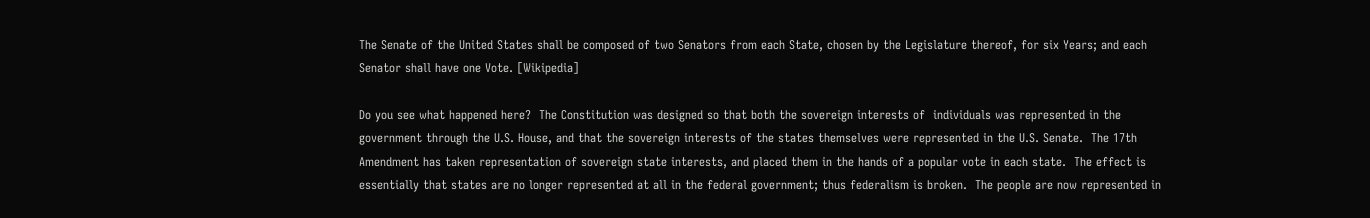The Senate of the United States shall be composed of two Senators from each State, chosen by the Legislature thereof, for six Years; and each Senator shall have one Vote. [Wikipedia]

Do you see what happened here?  The Constitution was designed so that both the sovereign interests of  individuals was represented in the government through the U.S. House, and that the sovereign interests of the states themselves were represented in the U.S. Senate.  The 17th Amendment has taken representation of sovereign state interests, and placed them in the hands of a popular vote in each state.  The effect is essentially that states are no longer represented at all in the federal government; thus federalism is broken.  The people are now represented in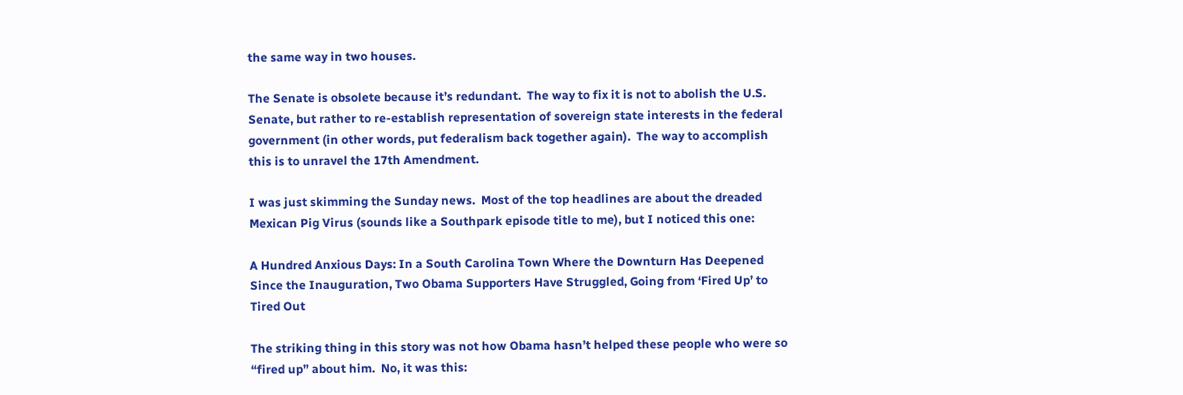the same way in two houses.

The Senate is obsolete because it’s redundant.  The way to fix it is not to abolish the U.S. Senate, but rather to re-establish representation of sovereign state interests in the federal government (in other words, put federalism back together again).  The way to accomplish this is to unravel the 17th Amendment.

I was just skimming the Sunday news.  Most of the top headlines are about the dreaded Mexican Pig Virus (sounds like a Southpark episode title to me), but I noticed this one:

A Hundred Anxious Days: In a South Carolina Town Where the Downturn Has Deepened Since the Inauguration, Two Obama Supporters Have Struggled, Going from ‘Fired Up’ to Tired Out

The striking thing in this story was not how Obama hasn’t helped these people who were so “fired up” about him.  No, it was this: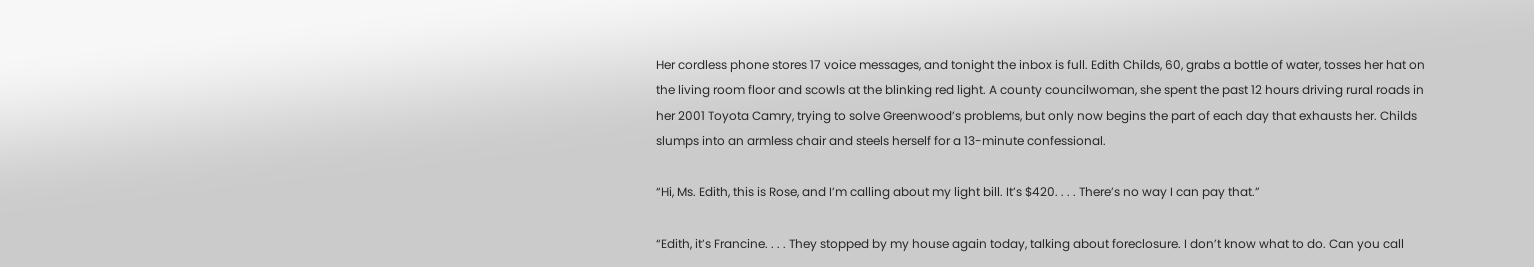Her cordless phone stores 17 voice messages, and tonight the inbox is full. Edith Childs, 60, grabs a bottle of water, tosses her hat on the living room floor and scowls at the blinking red light. A county councilwoman, she spent the past 12 hours driving rural roads in her 2001 Toyota Camry, trying to solve Greenwood’s problems, but only now begins the part of each day that exhausts her. Childs slumps into an armless chair and steels herself for a 13-minute confessional.

“Hi, Ms. Edith, this is Rose, and I’m calling about my light bill. It’s $420. . . . There’s no way I can pay that.”

“Edith, it’s Francine. . . . They stopped by my house again today, talking about foreclosure. I don’t know what to do. Can you call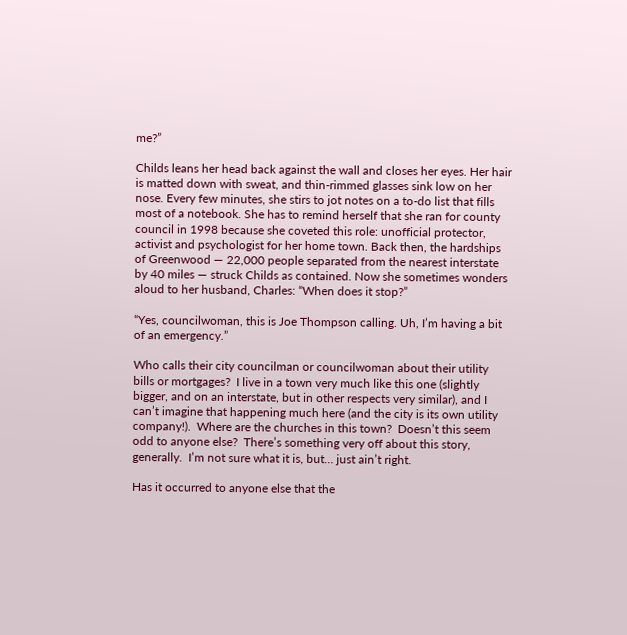me?”

Childs leans her head back against the wall and closes her eyes. Her hair is matted down with sweat, and thin-rimmed glasses sink low on her nose. Every few minutes, she stirs to jot notes on a to-do list that fills most of a notebook. She has to remind herself that she ran for county council in 1998 because she coveted this role: unofficial protector, activist and psychologist for her home town. Back then, the hardships of Greenwood — 22,000 people separated from the nearest interstate by 40 miles — struck Childs as contained. Now she sometimes wonders aloud to her husband, Charles: “When does it stop?”

“Yes, councilwoman, this is Joe Thompson calling. Uh, I’m having a bit of an emergency.”

Who calls their city councilman or councilwoman about their utility bills or mortgages?  I live in a town very much like this one (slightly bigger, and on an interstate, but in other respects very similar), and I can’t imagine that happening much here (and the city is its own utility company!).  Where are the churches in this town?  Doesn’t this seem odd to anyone else?  There’s something very off about this story, generally.  I’m not sure what it is, but… just ain’t right.

Has it occurred to anyone else that the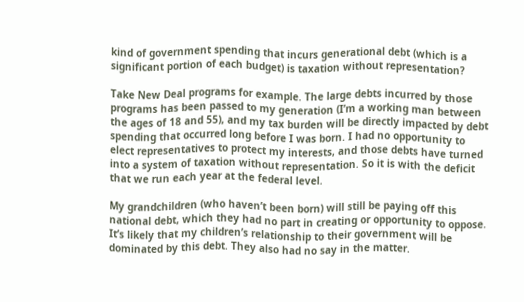kind of government spending that incurs generational debt (which is a significant portion of each budget) is taxation without representation?

Take New Deal programs for example. The large debts incurred by those programs has been passed to my generation (I’m a working man between the ages of 18 and 55), and my tax burden will be directly impacted by debt spending that occurred long before I was born. I had no opportunity to elect representatives to protect my interests, and those debts have turned into a system of taxation without representation. So it is with the deficit that we run each year at the federal level.

My grandchildren (who haven’t been born) will still be paying off this national debt, which they had no part in creating or opportunity to oppose. It’s likely that my children’s relationship to their government will be dominated by this debt. They also had no say in the matter.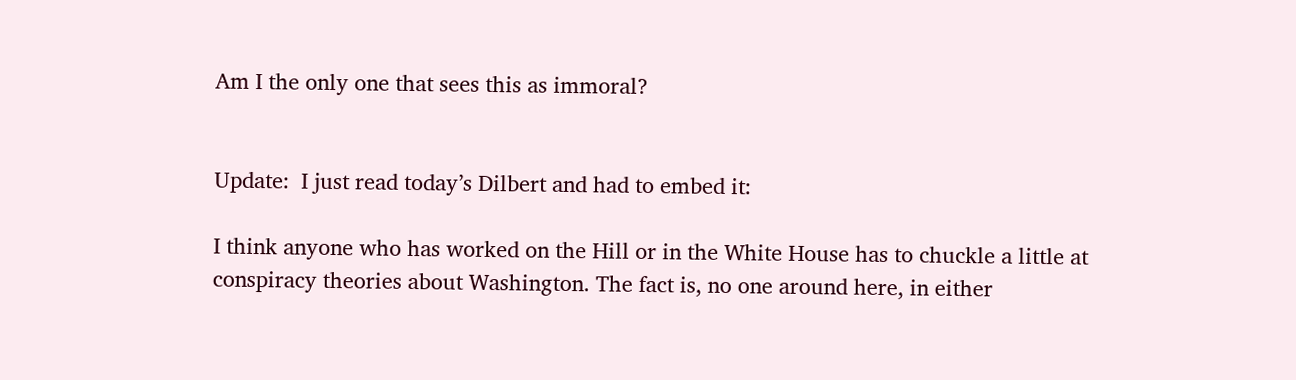Am I the only one that sees this as immoral?


Update:  I just read today’s Dilbert and had to embed it:

I think anyone who has worked on the Hill or in the White House has to chuckle a little at conspiracy theories about Washington. The fact is, no one around here, in either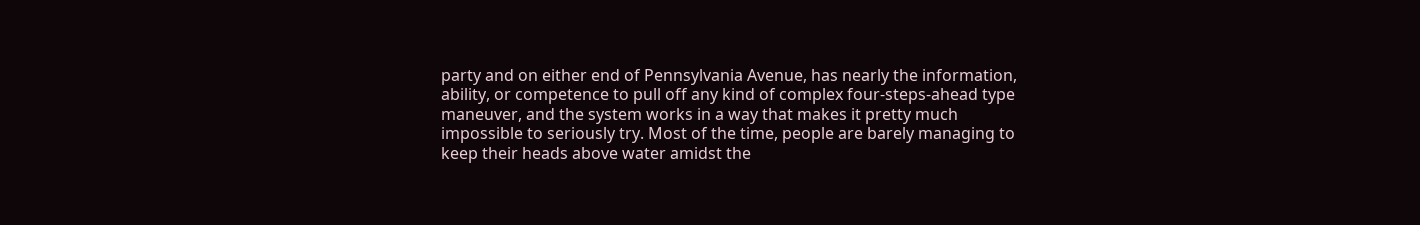party and on either end of Pennsylvania Avenue, has nearly the information, ability, or competence to pull off any kind of complex four-steps-ahead type maneuver, and the system works in a way that makes it pretty much impossible to seriously try. Most of the time, people are barely managing to keep their heads above water amidst the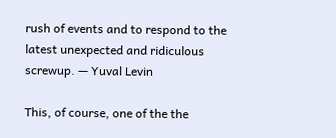rush of events and to respond to the latest unexpected and ridiculous screwup. — Yuval Levin

This, of course, one of the the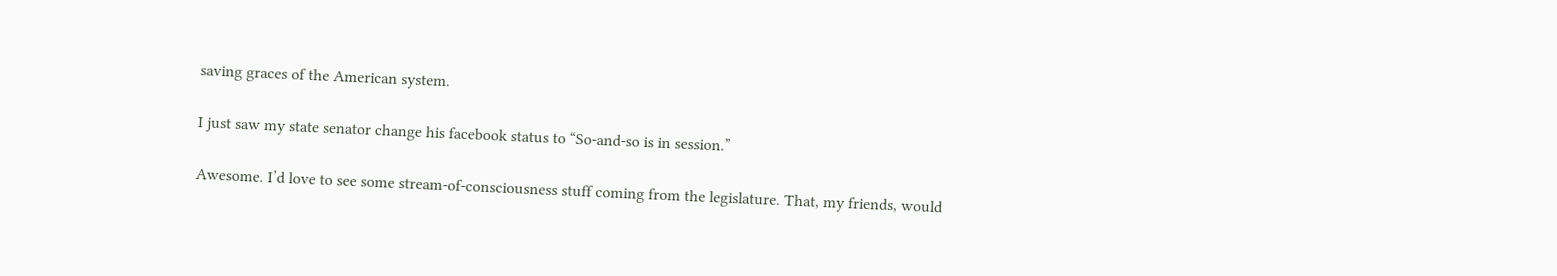saving graces of the American system.

I just saw my state senator change his facebook status to “So-and-so is in session.”

Awesome. I’d love to see some stream-of-consciousness stuff coming from the legislature. That, my friends, would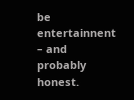be entertainnent – and probably honest.